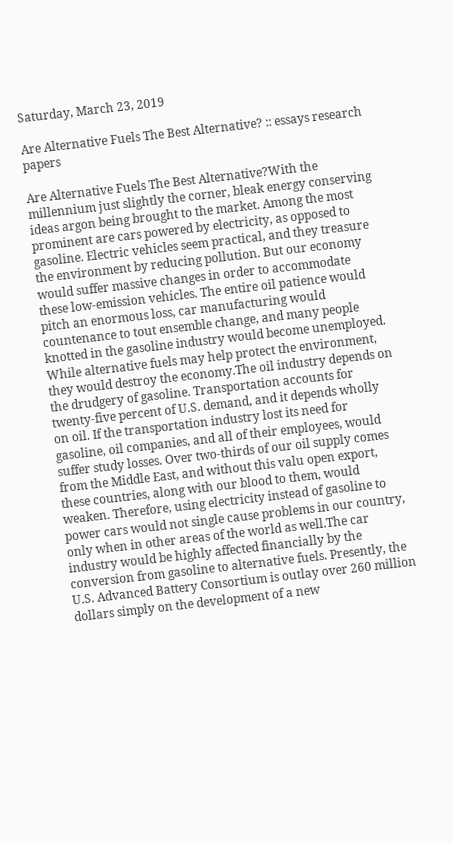Saturday, March 23, 2019

Are Alternative Fuels The Best Alternative? :: essays research papers

Are Alternative Fuels The Best Alternative?With the millennium just slightly the corner, bleak energy conserving ideas argon being brought to the market. Among the most prominent are cars powered by electricity, as opposed to gasoline. Electric vehicles seem practical, and they treasure the environment by reducing pollution. But our economy would suffer massive changes in order to accommodate these low-emission vehicles. The entire oil patience would pitch an enormous loss, car manufacturing would countenance to tout ensemble change, and many people knotted in the gasoline industry would become unemployed. While alternative fuels may help protect the environment, they would destroy the economy.The oil industry depends on the drudgery of gasoline. Transportation accounts for twenty-five percent of U.S. demand, and it depends wholly on oil. If the transportation industry lost its need for gasoline, oil companies, and all of their employees, would suffer study losses. Over two-thirds of our oil supply comes from the Middle East, and without this valu open export, these countries, along with our blood to them, would weaken. Therefore, using electricity instead of gasoline to power cars would not single cause problems in our country, only when in other areas of the world as well.The car industry would be highly affected financially by the conversion from gasoline to alternative fuels. Presently, the U.S. Advanced Battery Consortium is outlay over 260 million dollars simply on the development of a new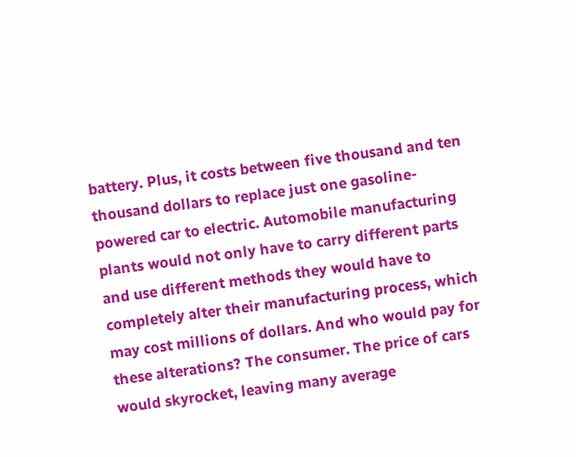battery. Plus, it costs between five thousand and ten thousand dollars to replace just one gasoline-powered car to electric. Automobile manufacturing plants would not only have to carry different parts and use different methods they would have to completely alter their manufacturing process, which may cost millions of dollars. And who would pay for these alterations? The consumer. The price of cars would skyrocket, leaving many average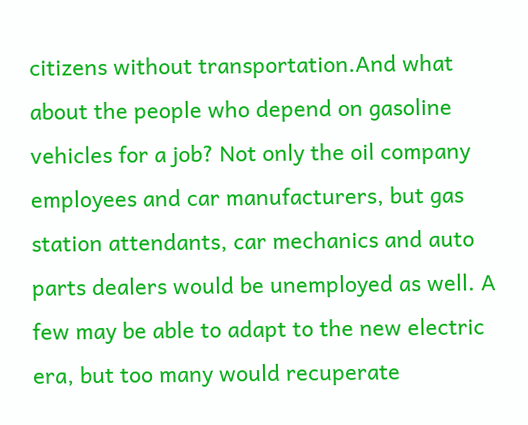citizens without transportation.And what about the people who depend on gasoline vehicles for a job? Not only the oil company employees and car manufacturers, but gas station attendants, car mechanics and auto parts dealers would be unemployed as well. A few may be able to adapt to the new electric era, but too many would recuperate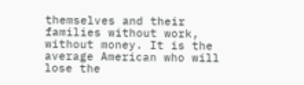themselves and their families without work, without money. It is the average American who will lose the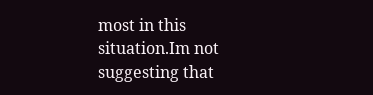most in this situation.Im not suggesting that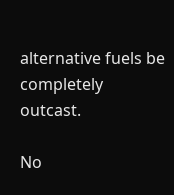alternative fuels be completely outcast.

No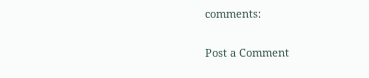comments:

Post a Comment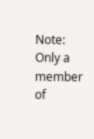Note: Only a member of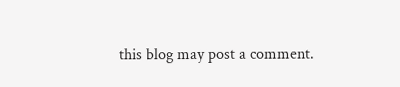this blog may post a comment.